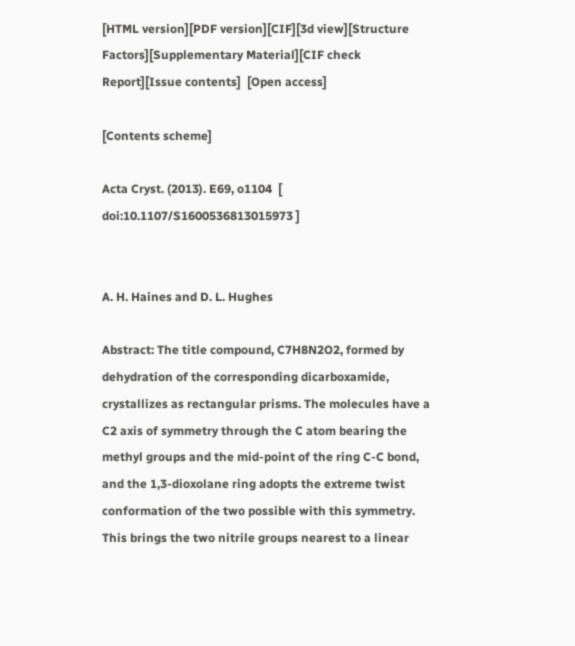[HTML version][PDF version][CIF][3d view][Structure Factors][Supplementary Material][CIF check Report][Issue contents]  [Open access]

[Contents scheme]

Acta Cryst. (2013). E69, o1104  [ doi:10.1107/S1600536813015973 ]


A. H. Haines and D. L. Hughes

Abstract: The title compound, C7H8N2O2, formed by dehydration of the corresponding dicarboxamide, crystallizes as rectangular prisms. The molecules have a C2 axis of symmetry through the C atom bearing the methyl groups and the mid-point of the ring C-C bond, and the 1,3-dioxolane ring adopts the extreme twist conformation of the two possible with this symmetry. This brings the two nitrile groups nearest to a linear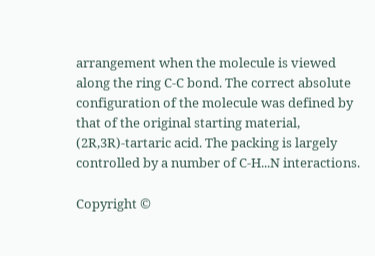arrangement when the molecule is viewed along the ring C-C bond. The correct absolute configuration of the molecule was defined by that of the original starting material, (2R,3R)-tartaric acid. The packing is largely controlled by a number of C-H...N interactions.

Copyright ©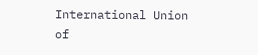International Union of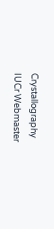Crystallography
IUCr Webmaster